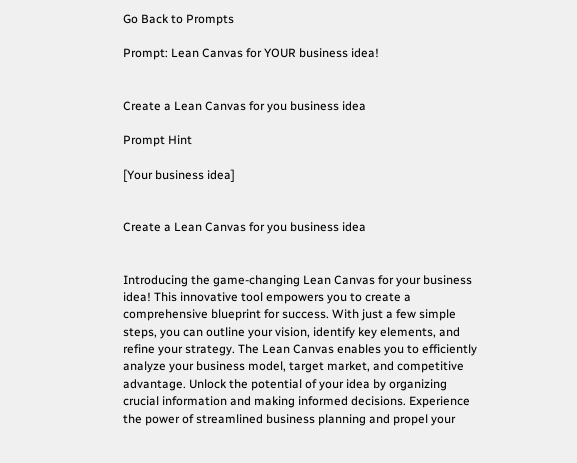Go Back to Prompts

Prompt: Lean Canvas for YOUR business idea!


Create a Lean Canvas for you business idea

Prompt Hint

[Your business idea]


Create a Lean Canvas for you business idea


Introducing the game-changing Lean Canvas for your business idea! This innovative tool empowers you to create a comprehensive blueprint for success. With just a few simple steps, you can outline your vision, identify key elements, and refine your strategy. The Lean Canvas enables you to efficiently analyze your business model, target market, and competitive advantage. Unlock the potential of your idea by organizing crucial information and making informed decisions. Experience the power of streamlined business planning and propel your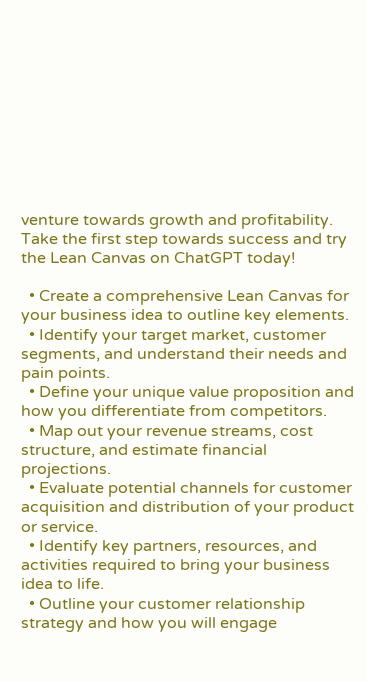venture towards growth and profitability. Take the first step towards success and try the Lean Canvas on ChatGPT today!

  • Create a comprehensive Lean Canvas for your business idea to outline key elements.
  • Identify your target market, customer segments, and understand their needs and pain points.
  • Define your unique value proposition and how you differentiate from competitors.
  • Map out your revenue streams, cost structure, and estimate financial projections.
  • Evaluate potential channels for customer acquisition and distribution of your product or service.
  • Identify key partners, resources, and activities required to bring your business idea to life.
  • Outline your customer relationship strategy and how you will engage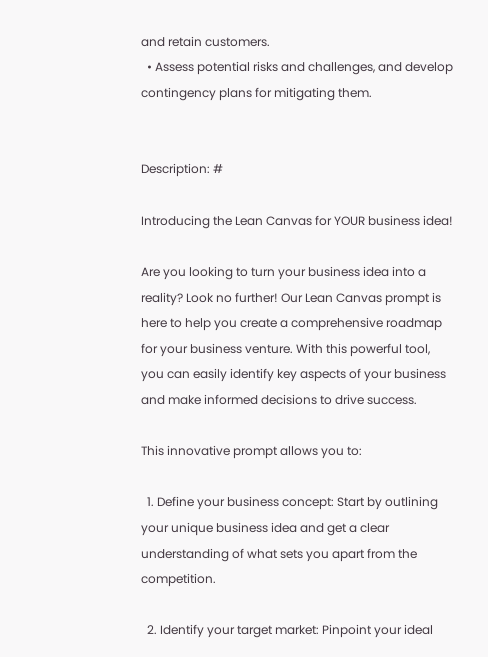and retain customers.
  • Assess potential risks and challenges, and develop contingency plans for mitigating them.


Description: #

Introducing the Lean Canvas for YOUR business idea!

Are you looking to turn your business idea into a reality? Look no further! Our Lean Canvas prompt is here to help you create a comprehensive roadmap for your business venture. With this powerful tool, you can easily identify key aspects of your business and make informed decisions to drive success.

This innovative prompt allows you to:

  1. Define your business concept: Start by outlining your unique business idea and get a clear understanding of what sets you apart from the competition.

  2. Identify your target market: Pinpoint your ideal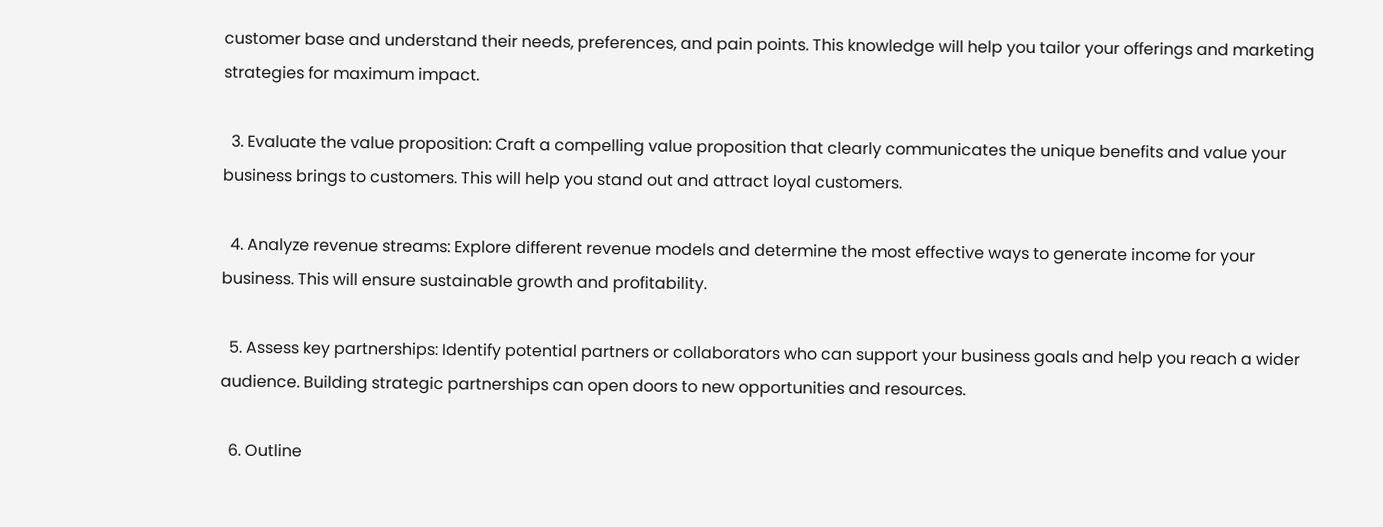customer base and understand their needs, preferences, and pain points. This knowledge will help you tailor your offerings and marketing strategies for maximum impact.

  3. Evaluate the value proposition: Craft a compelling value proposition that clearly communicates the unique benefits and value your business brings to customers. This will help you stand out and attract loyal customers.

  4. Analyze revenue streams: Explore different revenue models and determine the most effective ways to generate income for your business. This will ensure sustainable growth and profitability.

  5. Assess key partnerships: Identify potential partners or collaborators who can support your business goals and help you reach a wider audience. Building strategic partnerships can open doors to new opportunities and resources.

  6. Outline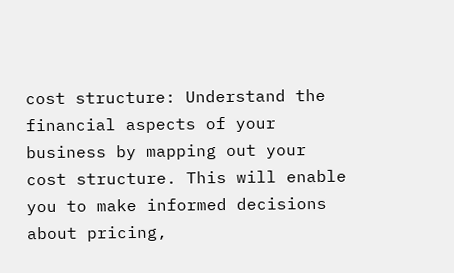cost structure: Understand the financial aspects of your business by mapping out your cost structure. This will enable you to make informed decisions about pricing,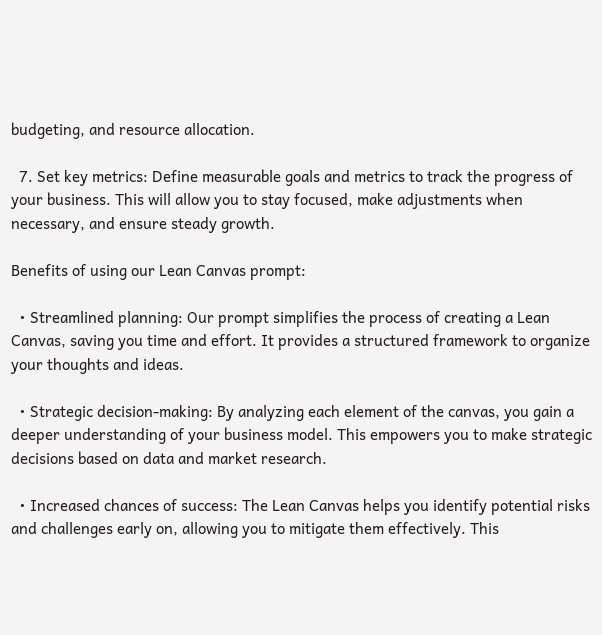budgeting, and resource allocation.

  7. Set key metrics: Define measurable goals and metrics to track the progress of your business. This will allow you to stay focused, make adjustments when necessary, and ensure steady growth.

Benefits of using our Lean Canvas prompt:

  • Streamlined planning: Our prompt simplifies the process of creating a Lean Canvas, saving you time and effort. It provides a structured framework to organize your thoughts and ideas.

  • Strategic decision-making: By analyzing each element of the canvas, you gain a deeper understanding of your business model. This empowers you to make strategic decisions based on data and market research.

  • Increased chances of success: The Lean Canvas helps you identify potential risks and challenges early on, allowing you to mitigate them effectively. This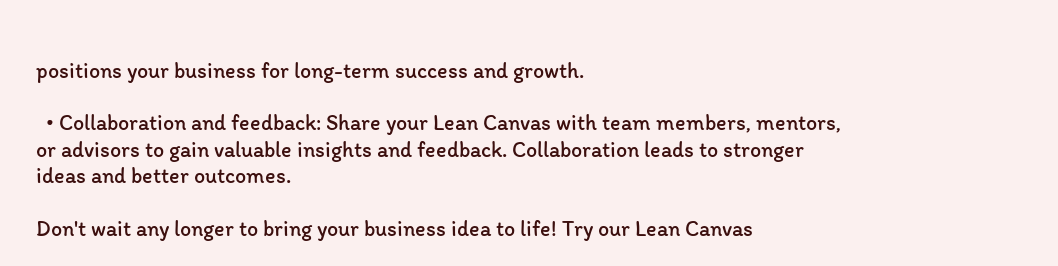positions your business for long-term success and growth.

  • Collaboration and feedback: Share your Lean Canvas with team members, mentors, or advisors to gain valuable insights and feedback. Collaboration leads to stronger ideas and better outcomes.

Don't wait any longer to bring your business idea to life! Try our Lean Canvas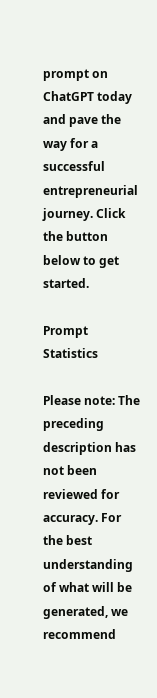prompt on ChatGPT today and pave the way for a successful entrepreneurial journey. Click the button below to get started.

Prompt Statistics

Please note: The preceding description has not been reviewed for accuracy. For the best understanding of what will be generated, we recommend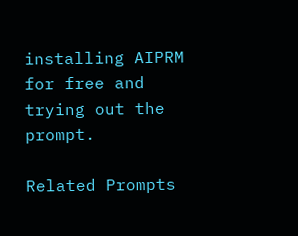installing AIPRM for free and trying out the prompt.

Related Prompts